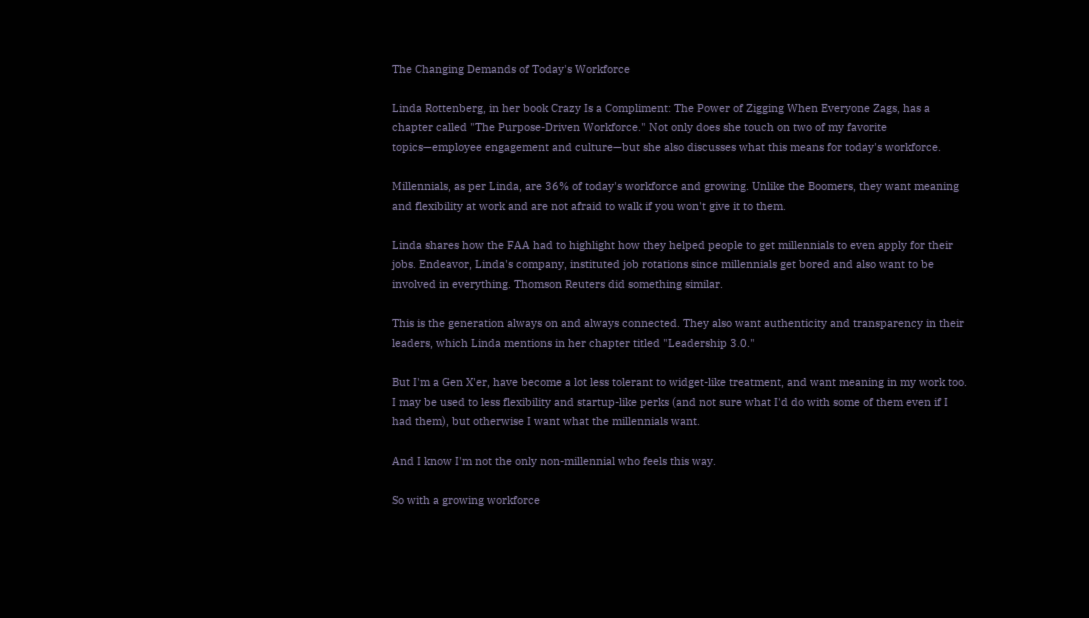The Changing Demands of Today's Workforce

Linda Rottenberg, in her book Crazy Is a Compliment: The Power of Zigging When Everyone Zags, has a chapter called "The Purpose-Driven Workforce." Not only does she touch on two of my favorite topics—employee engagement and culture—but she also discusses what this means for today's workforce.

Millennials, as per Linda, are 36% of today's workforce and growing. Unlike the Boomers, they want meaning and flexibility at work and are not afraid to walk if you won't give it to them.

Linda shares how the FAA had to highlight how they helped people to get millennials to even apply for their jobs. Endeavor, Linda's company, instituted job rotations since millennials get bored and also want to be involved in everything. Thomson Reuters did something similar.

This is the generation always on and always connected. They also want authenticity and transparency in their leaders, which Linda mentions in her chapter titled "Leadership 3.0."

But I'm a Gen X'er, have become a lot less tolerant to widget-like treatment, and want meaning in my work too. I may be used to less flexibility and startup-like perks (and not sure what I'd do with some of them even if I had them), but otherwise I want what the millennials want.

And I know I'm not the only non-millennial who feels this way.

So with a growing workforce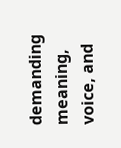demanding meaning, voice, and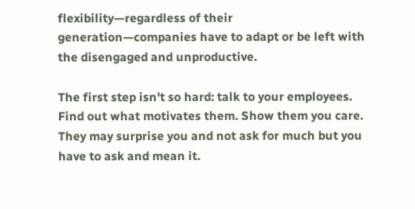flexibility—regardless of their generation—companies have to adapt or be left with the disengaged and unproductive.

The first step isn't so hard: talk to your employees. Find out what motivates them. Show them you care. They may surprise you and not ask for much but you have to ask and mean it.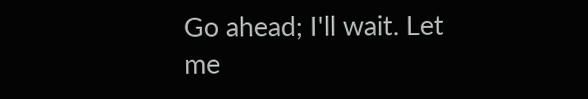Go ahead; I'll wait. Let me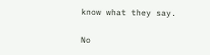know what they say.

No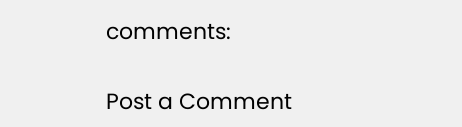comments:

Post a Comment